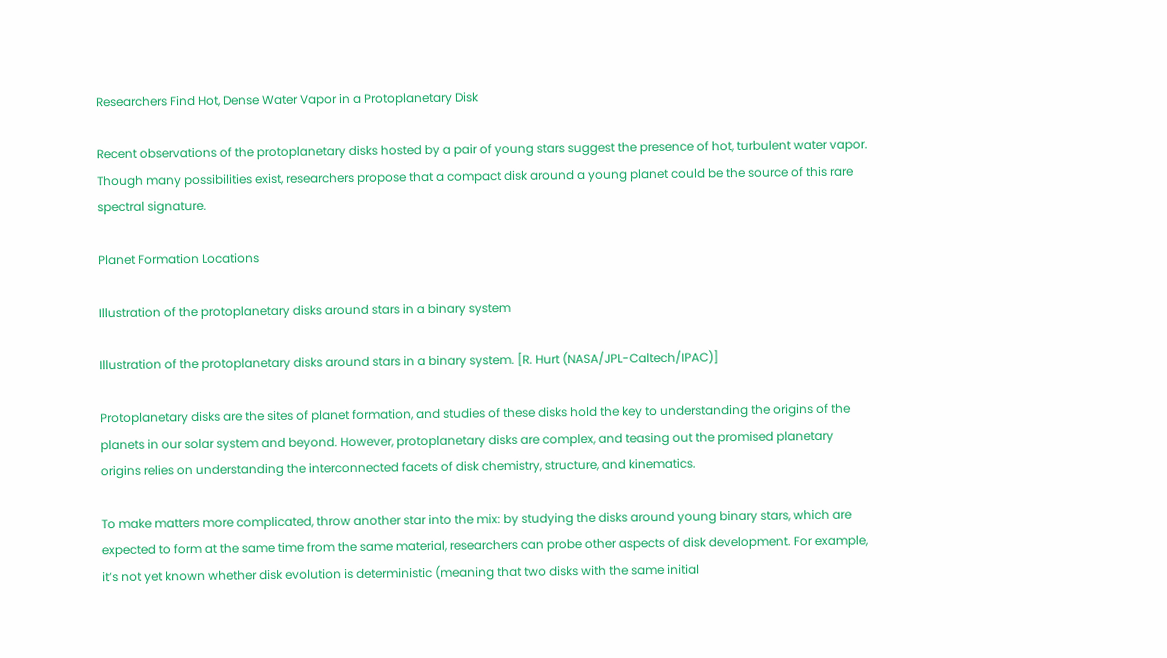Researchers Find Hot, Dense Water Vapor in a Protoplanetary Disk

Recent observations of the protoplanetary disks hosted by a pair of young stars suggest the presence of hot, turbulent water vapor. Though many possibilities exist, researchers propose that a compact disk around a young planet could be the source of this rare spectral signature.

Planet Formation Locations

Illustration of the protoplanetary disks around stars in a binary system

Illustration of the protoplanetary disks around stars in a binary system. [R. Hurt (NASA/JPL-Caltech/IPAC)]

Protoplanetary disks are the sites of planet formation, and studies of these disks hold the key to understanding the origins of the planets in our solar system and beyond. However, protoplanetary disks are complex, and teasing out the promised planetary origins relies on understanding the interconnected facets of disk chemistry, structure, and kinematics.

To make matters more complicated, throw another star into the mix: by studying the disks around young binary stars, which are expected to form at the same time from the same material, researchers can probe other aspects of disk development. For example, it’s not yet known whether disk evolution is deterministic (meaning that two disks with the same initial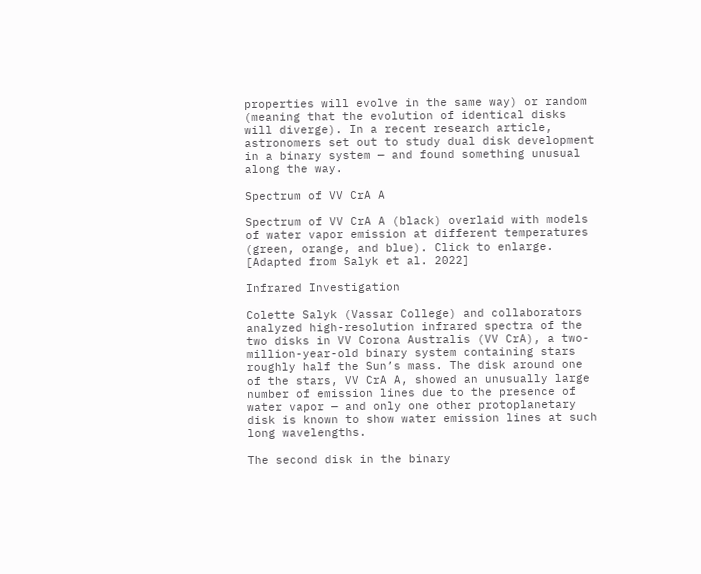properties will evolve in the same way) or random (meaning that the evolution of identical disks will diverge). In a recent research article, astronomers set out to study dual disk development in a binary system — and found something unusual along the way.

Spectrum of VV CrA A

Spectrum of VV CrA A (black) overlaid with models of water vapor emission at different temperatures (green, orange, and blue). Click to enlarge. [Adapted from Salyk et al. 2022]

Infrared Investigation

Colette Salyk (Vassar College) and collaborators analyzed high-resolution infrared spectra of the two disks in VV Corona Australis (VV CrA), a two-million-year-old binary system containing stars roughly half the Sun’s mass. The disk around one of the stars, VV CrA A, showed an unusually large number of emission lines due to the presence of water vapor — and only one other protoplanetary disk is known to show water emission lines at such long wavelengths.

The second disk in the binary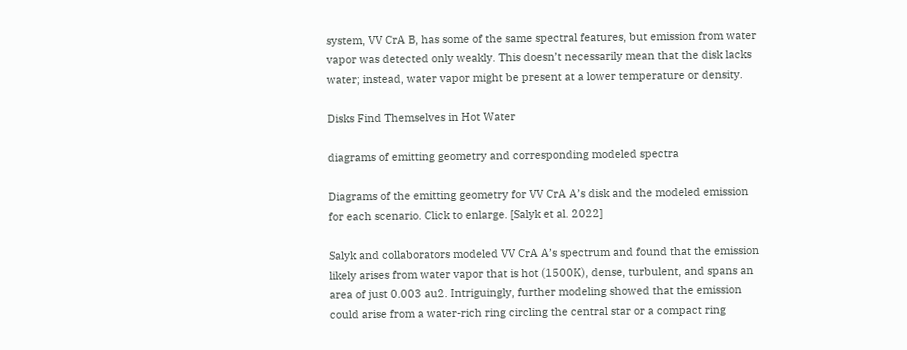system, VV CrA B, has some of the same spectral features, but emission from water vapor was detected only weakly. This doesn’t necessarily mean that the disk lacks water; instead, water vapor might be present at a lower temperature or density.

Disks Find Themselves in Hot Water

diagrams of emitting geometry and corresponding modeled spectra

Diagrams of the emitting geometry for VV CrA A’s disk and the modeled emission for each scenario. Click to enlarge. [Salyk et al. 2022]

Salyk and collaborators modeled VV CrA A’s spectrum and found that the emission likely arises from water vapor that is hot (1500K), dense, turbulent, and spans an area of just 0.003 au2. Intriguingly, further modeling showed that the emission could arise from a water-rich ring circling the central star or a compact ring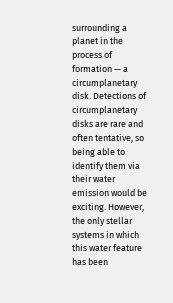surrounding a planet in the process of formation — a circumplanetary disk. Detections of circumplanetary disks are rare and often tentative, so being able to identify them via their water emission would be exciting. However, the only stellar systems in which this water feature has been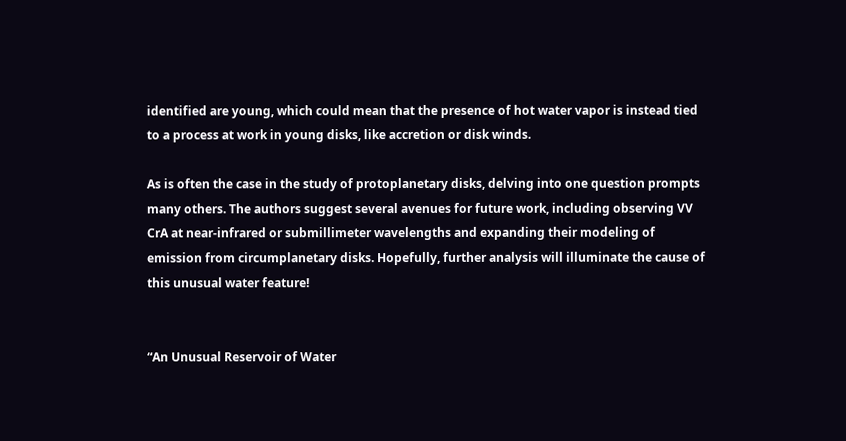identified are young, which could mean that the presence of hot water vapor is instead tied to a process at work in young disks, like accretion or disk winds.

As is often the case in the study of protoplanetary disks, delving into one question prompts many others. The authors suggest several avenues for future work, including observing VV CrA at near-infrared or submillimeter wavelengths and expanding their modeling of emission from circumplanetary disks. Hopefully, further analysis will illuminate the cause of this unusual water feature!


“An Unusual Reservoir of Water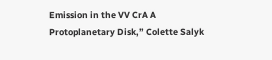Emission in the VV CrA A Protoplanetary Disk,” Colette Salyk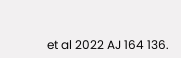et al 2022 AJ 164 136.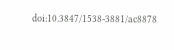doi:10.3847/1538-3881/ac8878